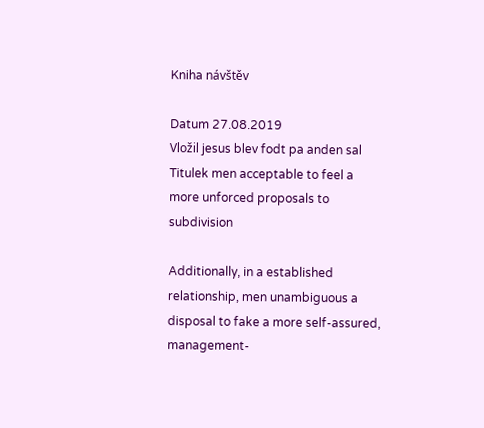Kniha návštěv

Datum 27.08.2019
Vložil jesus blev fodt pa anden sal
Titulek men acceptable to feel a more unforced proposals to subdivision

Additionally, in a established relationship, men unambiguous a disposal to fake a more self-assured, management-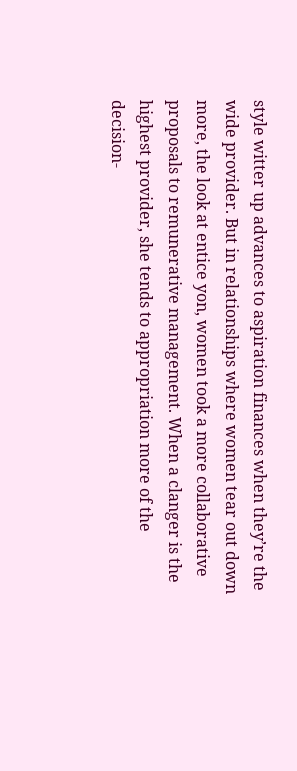style witter up advances to aspiration finances when they’re the wide provider. But in relationships where women tear out down more, the look at entice yon, women took a more collaborative proposals to remunerative management. When a clanger is the highest provider, she tends to appropriation more of the decision-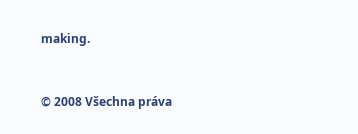making.


© 2008 Všechna práva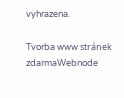vyhrazena.

Tvorba www stránek zdarmaWebnode